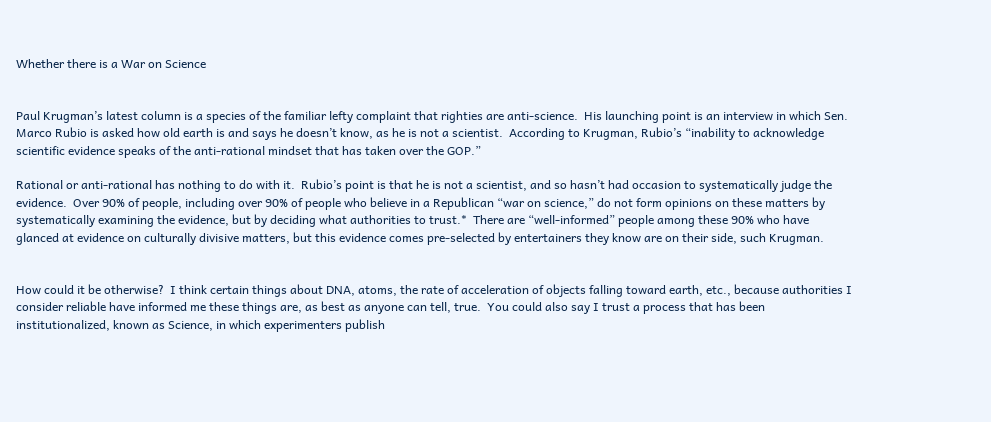Whether there is a War on Science


Paul Krugman’s latest column is a species of the familiar lefty complaint that righties are anti-science.  His launching point is an interview in which Sen. Marco Rubio is asked how old earth is and says he doesn’t know, as he is not a scientist.  According to Krugman, Rubio’s “inability to acknowledge scientific evidence speaks of the anti-rational mindset that has taken over the GOP.”

Rational or anti-rational has nothing to do with it.  Rubio’s point is that he is not a scientist, and so hasn’t had occasion to systematically judge the evidence.  Over 90% of people, including over 90% of people who believe in a Republican “war on science,” do not form opinions on these matters by systematically examining the evidence, but by deciding what authorities to trust.*  There are “well-informed” people among these 90% who have glanced at evidence on culturally divisive matters, but this evidence comes pre-selected by entertainers they know are on their side, such Krugman.


How could it be otherwise?  I think certain things about DNA, atoms, the rate of acceleration of objects falling toward earth, etc., because authorities I consider reliable have informed me these things are, as best as anyone can tell, true.  You could also say I trust a process that has been institutionalized, known as Science, in which experimenters publish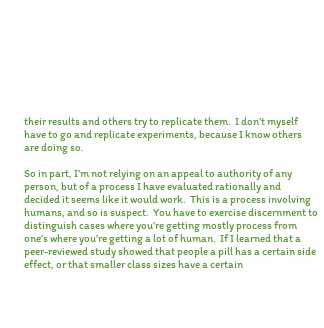their results and others try to replicate them.  I don’t myself have to go and replicate experiments, because I know others are doing so.

So in part, I’m not relying on an appeal to authority of any person, but of a process I have evaluated rationally and decided it seems like it would work.  This is a process involving humans, and so is suspect.  You have to exercise discernment to distinguish cases where you’re getting mostly process from one’s where you’re getting a lot of human.  If I learned that a peer-reviewed study showed that people a pill has a certain side effect, or that smaller class sizes have a certain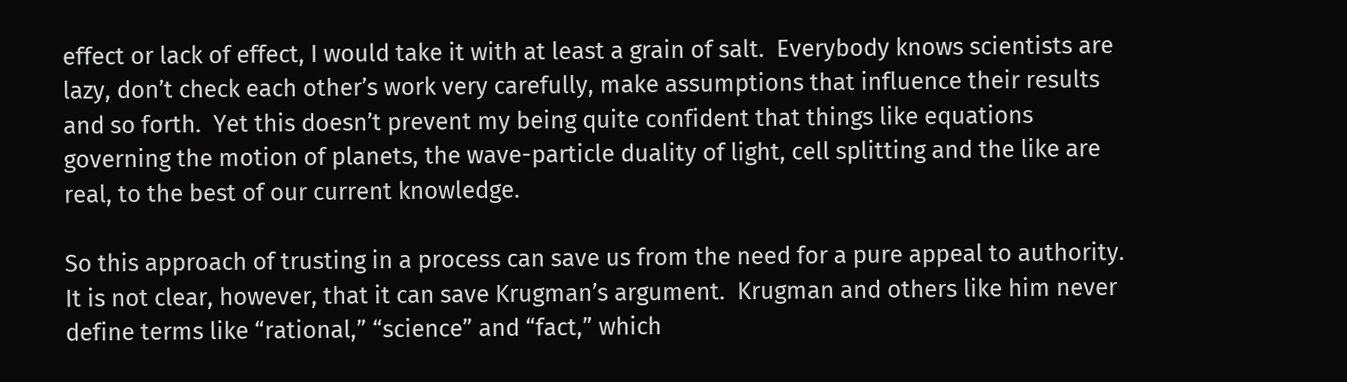effect or lack of effect, I would take it with at least a grain of salt.  Everybody knows scientists are lazy, don’t check each other’s work very carefully, make assumptions that influence their results and so forth.  Yet this doesn’t prevent my being quite confident that things like equations governing the motion of planets, the wave-particle duality of light, cell splitting and the like are real, to the best of our current knowledge.

So this approach of trusting in a process can save us from the need for a pure appeal to authority.  It is not clear, however, that it can save Krugman’s argument.  Krugman and others like him never define terms like “rational,” “science” and “fact,” which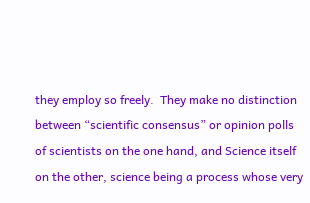they employ so freely.  They make no distinction between “scientific consensus” or opinion polls of scientists on the one hand, and Science itself on the other, science being a process whose very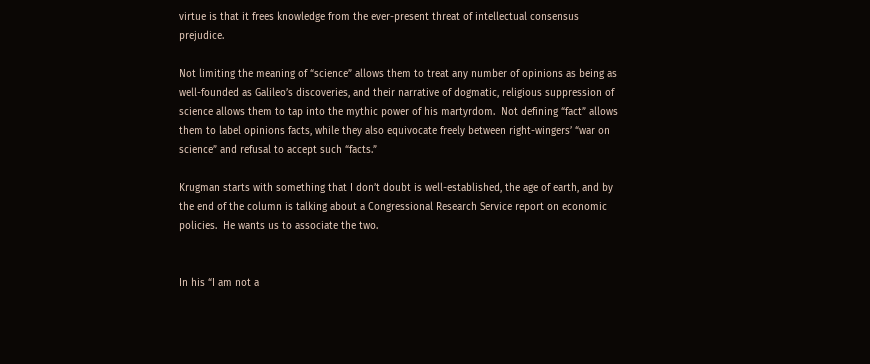virtue is that it frees knowledge from the ever-present threat of intellectual consensus prejudice.

Not limiting the meaning of “science” allows them to treat any number of opinions as being as well-founded as Galileo’s discoveries, and their narrative of dogmatic, religious suppression of science allows them to tap into the mythic power of his martyrdom.  Not defining “fact” allows them to label opinions facts, while they also equivocate freely between right-wingers’ “war on science” and refusal to accept such “facts.”

Krugman starts with something that I don’t doubt is well-established, the age of earth, and by the end of the column is talking about a Congressional Research Service report on economic policies.  He wants us to associate the two.


In his “I am not a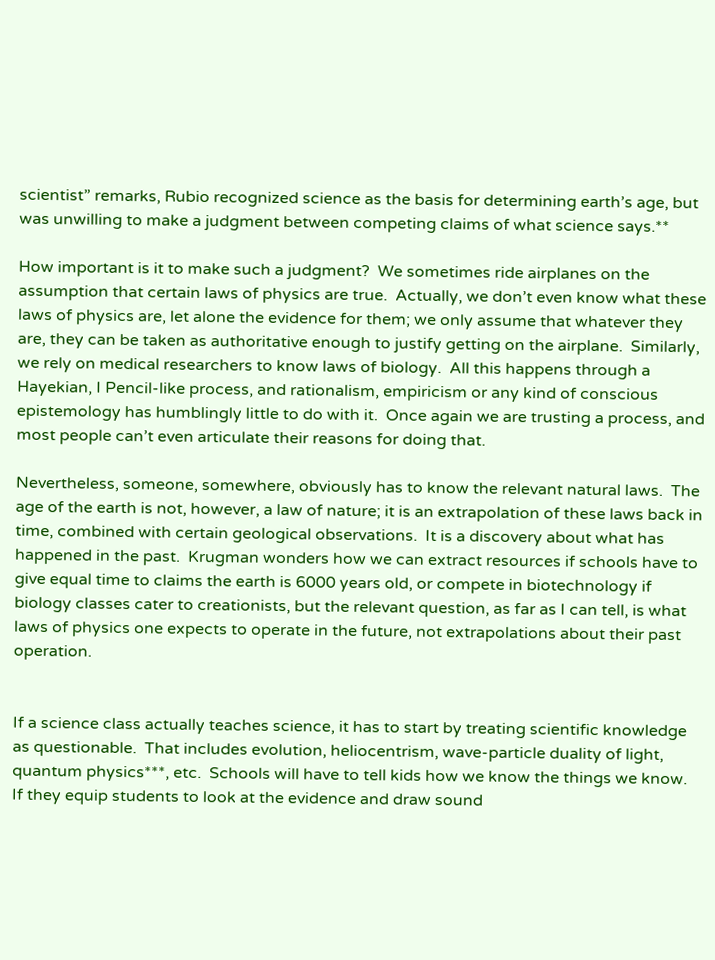scientist” remarks, Rubio recognized science as the basis for determining earth’s age, but was unwilling to make a judgment between competing claims of what science says.**

How important is it to make such a judgment?  We sometimes ride airplanes on the assumption that certain laws of physics are true.  Actually, we don’t even know what these laws of physics are, let alone the evidence for them; we only assume that whatever they are, they can be taken as authoritative enough to justify getting on the airplane.  Similarly, we rely on medical researchers to know laws of biology.  All this happens through a Hayekian, I Pencil-like process, and rationalism, empiricism or any kind of conscious epistemology has humblingly little to do with it.  Once again we are trusting a process, and most people can’t even articulate their reasons for doing that.

Nevertheless, someone, somewhere, obviously has to know the relevant natural laws.  The age of the earth is not, however, a law of nature; it is an extrapolation of these laws back in time, combined with certain geological observations.  It is a discovery about what has happened in the past.  Krugman wonders how we can extract resources if schools have to give equal time to claims the earth is 6000 years old, or compete in biotechnology if biology classes cater to creationists, but the relevant question, as far as I can tell, is what laws of physics one expects to operate in the future, not extrapolations about their past operation.


If a science class actually teaches science, it has to start by treating scientific knowledge as questionable.  That includes evolution, heliocentrism, wave-particle duality of light, quantum physics***, etc.  Schools will have to tell kids how we know the things we know.  If they equip students to look at the evidence and draw sound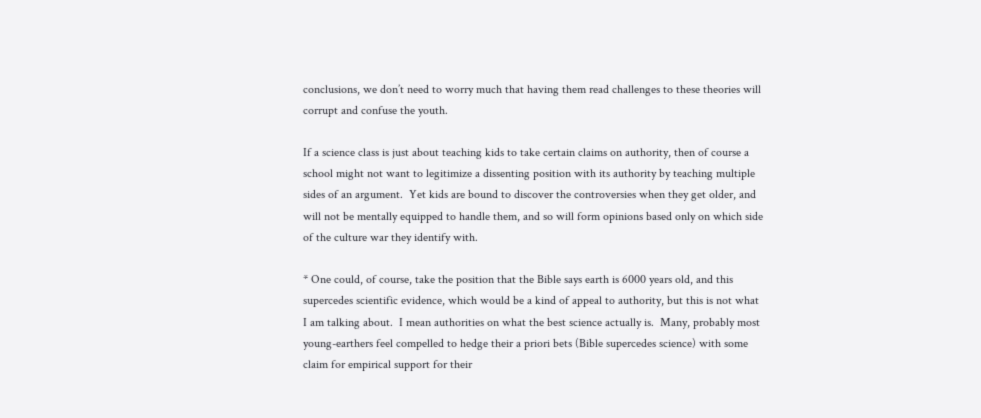conclusions, we don’t need to worry much that having them read challenges to these theories will corrupt and confuse the youth.

If a science class is just about teaching kids to take certain claims on authority, then of course a school might not want to legitimize a dissenting position with its authority by teaching multiple sides of an argument.  Yet kids are bound to discover the controversies when they get older, and will not be mentally equipped to handle them, and so will form opinions based only on which side of the culture war they identify with.

* One could, of course, take the position that the Bible says earth is 6000 years old, and this supercedes scientific evidence, which would be a kind of appeal to authority, but this is not what I am talking about.  I mean authorities on what the best science actually is.  Many, probably most young-earthers feel compelled to hedge their a priori bets (Bible supercedes science) with some claim for empirical support for their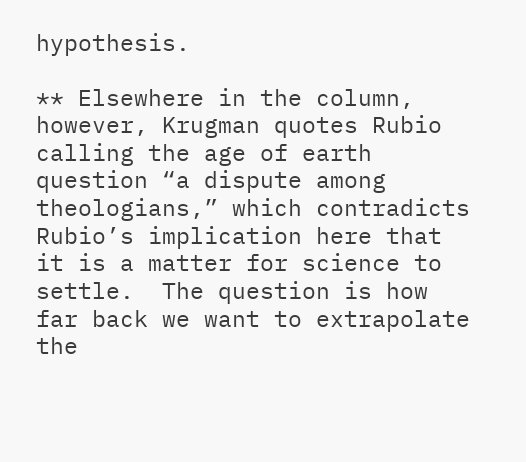hypothesis.

** Elsewhere in the column, however, Krugman quotes Rubio calling the age of earth question “a dispute among theologians,” which contradicts Rubio’s implication here that it is a matter for science to settle.  The question is how far back we want to extrapolate the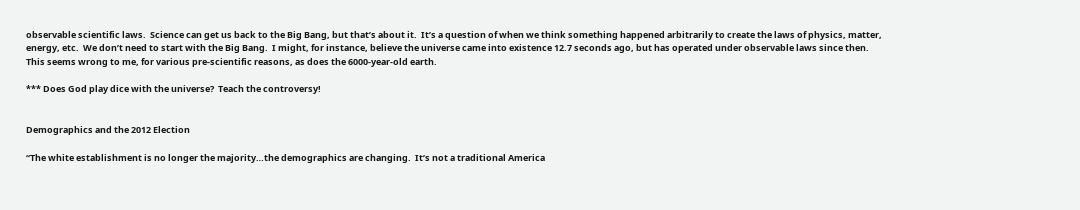observable scientific laws.  Science can get us back to the Big Bang, but that’s about it.  It’s a question of when we think something happened arbitrarily to create the laws of physics, matter, energy, etc.  We don’t need to start with the Big Bang.  I might, for instance, believe the universe came into existence 12.7 seconds ago, but has operated under observable laws since then.  This seems wrong to me, for various pre-scientific reasons, as does the 6000-year-old earth.

*** Does God play dice with the universe?  Teach the controversy!


Demographics and the 2012 Election

“The white establishment is no longer the majority…the demographics are changing.  It’s not a traditional America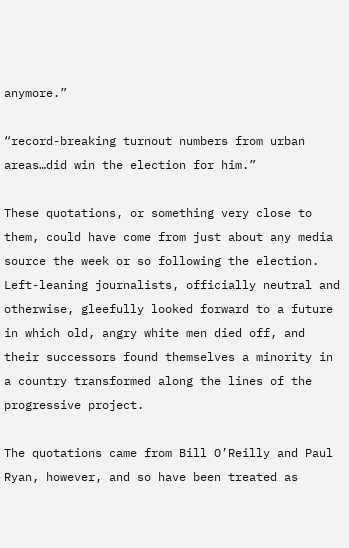anymore.”

“record-breaking turnout numbers from urban areas…did win the election for him.”

These quotations, or something very close to them, could have come from just about any media source the week or so following the election.  Left-leaning journalists, officially neutral and otherwise, gleefully looked forward to a future in which old, angry white men died off, and their successors found themselves a minority in a country transformed along the lines of the progressive project.

The quotations came from Bill O’Reilly and Paul Ryan, however, and so have been treated as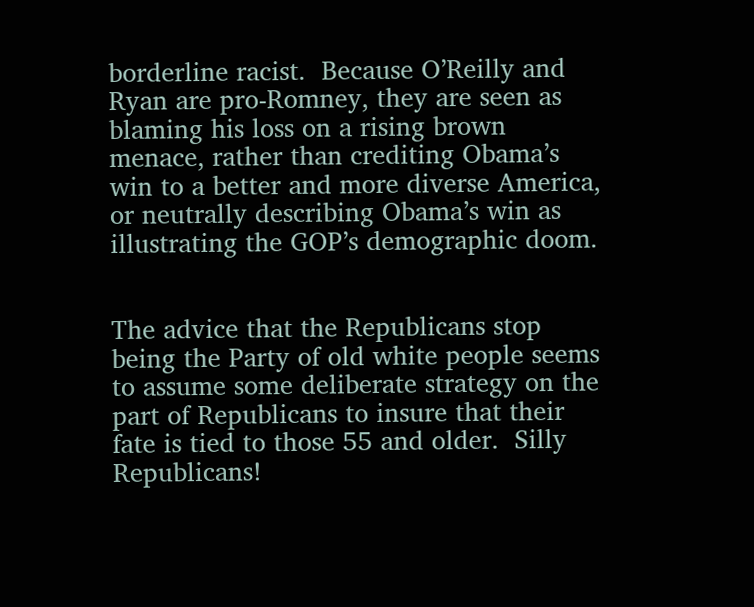borderline racist.  Because O’Reilly and Ryan are pro-Romney, they are seen as blaming his loss on a rising brown menace, rather than crediting Obama’s win to a better and more diverse America, or neutrally describing Obama’s win as illustrating the GOP’s demographic doom.


The advice that the Republicans stop being the Party of old white people seems to assume some deliberate strategy on the part of Republicans to insure that their fate is tied to those 55 and older.  Silly Republicans!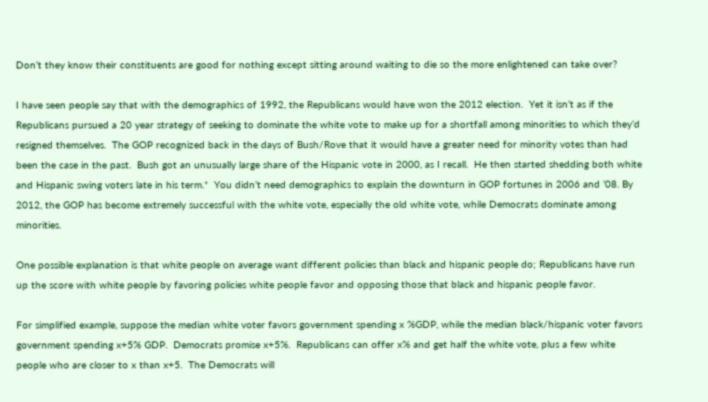Don’t they know their constituents are good for nothing except sitting around waiting to die so the more enlightened can take over?

I have seen people say that with the demographics of 1992, the Republicans would have won the 2012 election.  Yet it isn’t as if the Republicans pursued a 20 year strategy of seeking to dominate the white vote to make up for a shortfall among minorities to which they’d resigned themselves.  The GOP recognized back in the days of Bush/Rove that it would have a greater need for minority votes than had been the case in the past.  Bush got an unusually large share of the Hispanic vote in 2000, as I recall.  He then started shedding both white and Hispanic swing voters late in his term.*  You didn’t need demographics to explain the downturn in GOP fortunes in 2006 and ’08. By 2012, the GOP has become extremely successful with the white vote, especially the old white vote, while Democrats dominate among minorities.

One possible explanation is that white people on average want different policies than black and hispanic people do; Republicans have run up the score with white people by favoring policies white people favor and opposing those that black and hispanic people favor.

For simplified example, suppose the median white voter favors government spending x %GDP, while the median black/hispanic voter favors government spending x+5% GDP.  Democrats promise x+5%.  Republicans can offer x% and get half the white vote, plus a few white people who are closer to x than x+5.  The Democrats will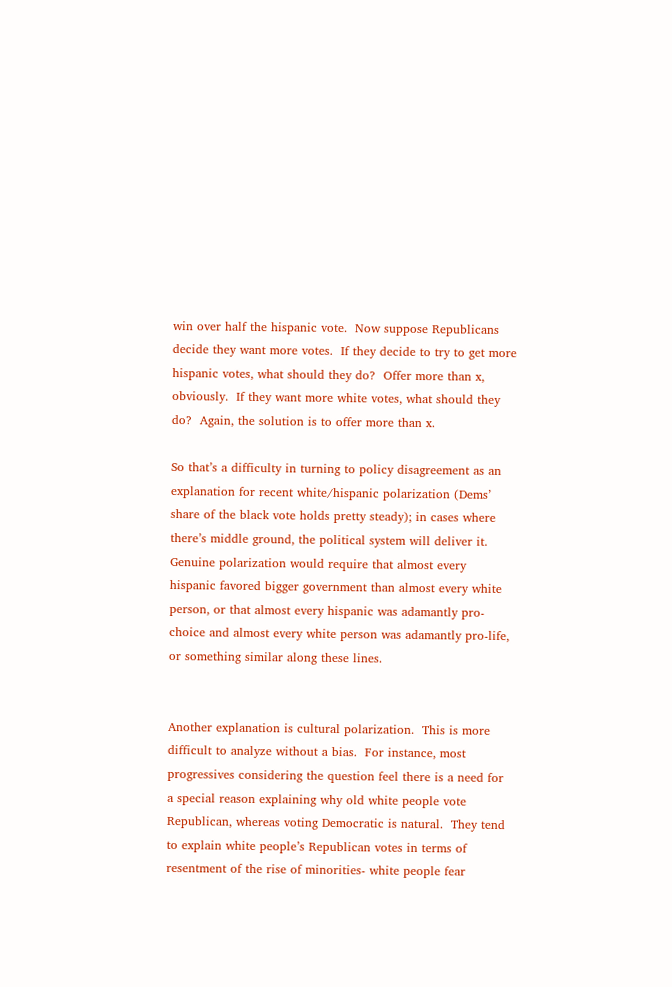win over half the hispanic vote.  Now suppose Republicans decide they want more votes.  If they decide to try to get more hispanic votes, what should they do?  Offer more than x, obviously.  If they want more white votes, what should they do?  Again, the solution is to offer more than x.

So that’s a difficulty in turning to policy disagreement as an explanation for recent white/hispanic polarization (Dems’ share of the black vote holds pretty steady); in cases where there’s middle ground, the political system will deliver it.  Genuine polarization would require that almost every hispanic favored bigger government than almost every white person, or that almost every hispanic was adamantly pro-choice and almost every white person was adamantly pro-life, or something similar along these lines.


Another explanation is cultural polarization.  This is more difficult to analyze without a bias.  For instance, most progressives considering the question feel there is a need for a special reason explaining why old white people vote Republican, whereas voting Democratic is natural.  They tend to explain white people’s Republican votes in terms of resentment of the rise of minorities- white people fear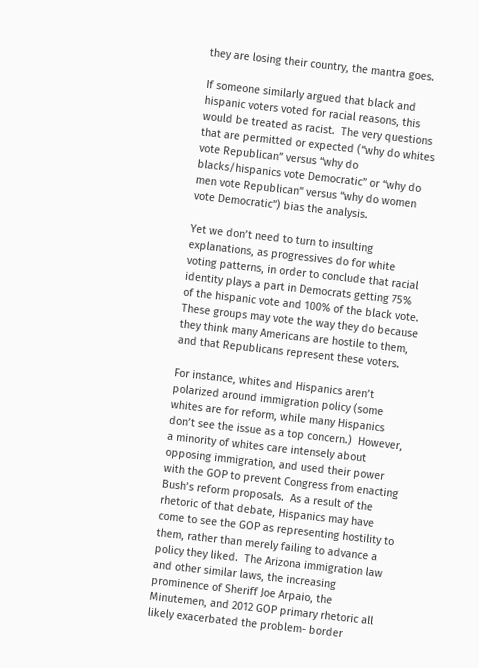they are losing their country, the mantra goes.

If someone similarly argued that black and hispanic voters voted for racial reasons, this would be treated as racist.  The very questions that are permitted or expected (“why do whites vote Republican” versus “why do blacks/hispanics vote Democratic” or “why do men vote Republican” versus “why do women vote Democratic”) bias the analysis.

Yet we don’t need to turn to insulting explanations, as progressives do for white voting patterns, in order to conclude that racial identity plays a part in Democrats getting 75% of the hispanic vote and 100% of the black vote.  These groups may vote the way they do because they think many Americans are hostile to them, and that Republicans represent these voters.

For instance, whites and Hispanics aren’t polarized around immigration policy (some whites are for reform, while many Hispanics don’t see the issue as a top concern.)  However, a minority of whites care intensely about opposing immigration, and used their power with the GOP to prevent Congress from enacting Bush’s reform proposals.  As a result of the rhetoric of that debate, Hispanics may have come to see the GOP as representing hostility to them, rather than merely failing to advance a policy they liked.  The Arizona immigration law and other similar laws, the increasing prominence of Sheriff Joe Arpaio, the Minutemen, and 2012 GOP primary rhetoric all likely exacerbated the problem- border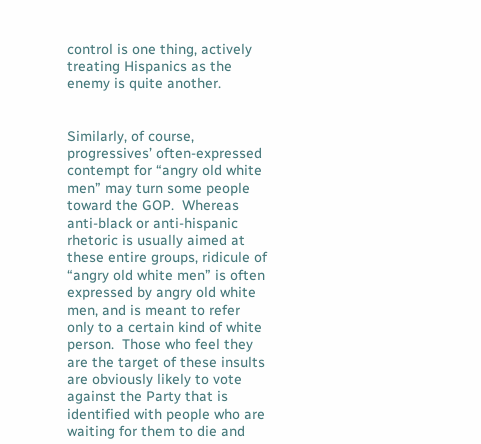control is one thing, actively treating Hispanics as the enemy is quite another.


Similarly, of course, progressives’ often-expressed contempt for “angry old white men” may turn some people toward the GOP.  Whereas anti-black or anti-hispanic rhetoric is usually aimed at these entire groups, ridicule of “angry old white men” is often expressed by angry old white men, and is meant to refer only to a certain kind of white person.  Those who feel they are the target of these insults are obviously likely to vote against the Party that is identified with people who are waiting for them to die and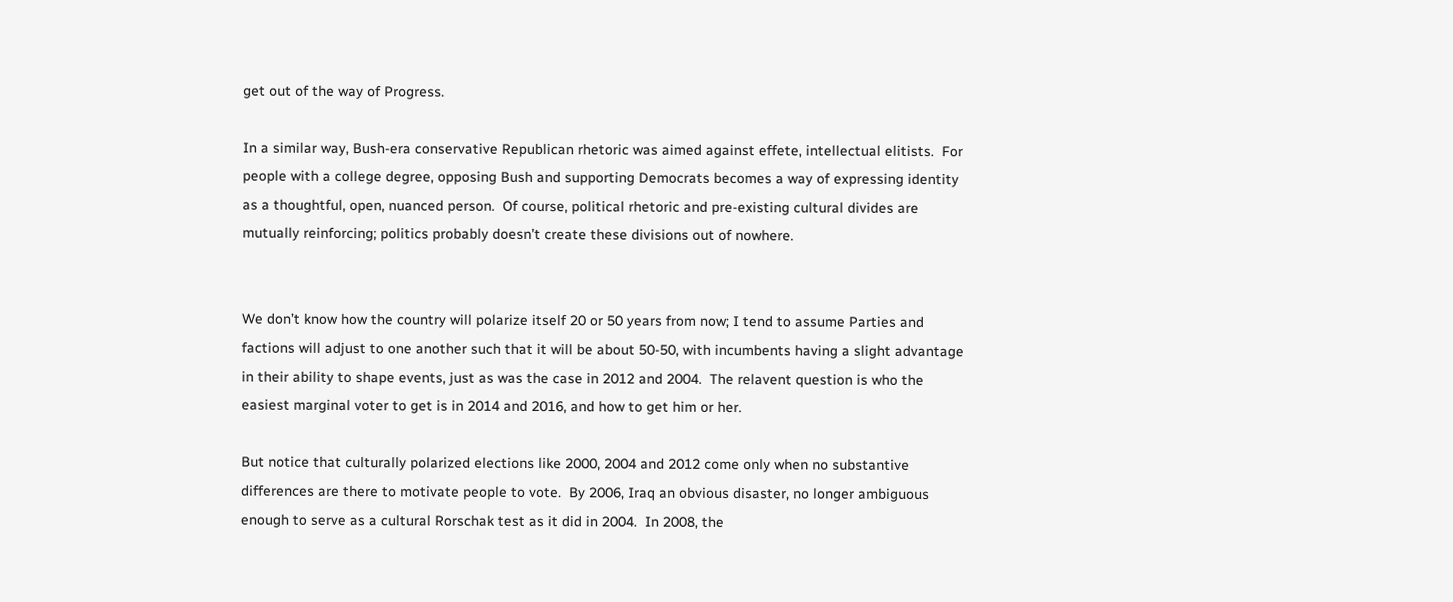get out of the way of Progress.

In a similar way, Bush-era conservative Republican rhetoric was aimed against effete, intellectual elitists.  For people with a college degree, opposing Bush and supporting Democrats becomes a way of expressing identity as a thoughtful, open, nuanced person.  Of course, political rhetoric and pre-existing cultural divides are mutually reinforcing; politics probably doesn’t create these divisions out of nowhere.


We don’t know how the country will polarize itself 20 or 50 years from now; I tend to assume Parties and factions will adjust to one another such that it will be about 50-50, with incumbents having a slight advantage in their ability to shape events, just as was the case in 2012 and 2004.  The relavent question is who the easiest marginal voter to get is in 2014 and 2016, and how to get him or her.

But notice that culturally polarized elections like 2000, 2004 and 2012 come only when no substantive differences are there to motivate people to vote.  By 2006, Iraq an obvious disaster, no longer ambiguous enough to serve as a cultural Rorschak test as it did in 2004.  In 2008, the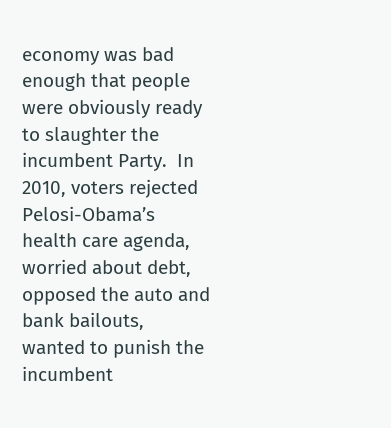economy was bad enough that people were obviously ready to slaughter the incumbent Party.  In 2010, voters rejected Pelosi-Obama’s health care agenda, worried about debt, opposed the auto and bank bailouts, wanted to punish the incumbent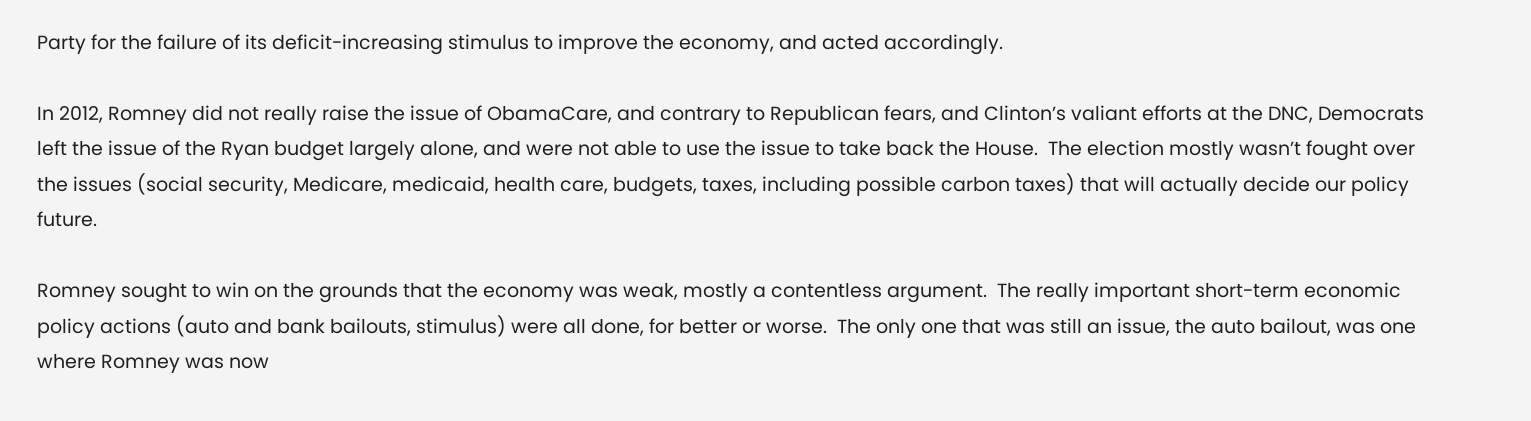Party for the failure of its deficit-increasing stimulus to improve the economy, and acted accordingly.

In 2012, Romney did not really raise the issue of ObamaCare, and contrary to Republican fears, and Clinton’s valiant efforts at the DNC, Democrats left the issue of the Ryan budget largely alone, and were not able to use the issue to take back the House.  The election mostly wasn’t fought over the issues (social security, Medicare, medicaid, health care, budgets, taxes, including possible carbon taxes) that will actually decide our policy future.

Romney sought to win on the grounds that the economy was weak, mostly a contentless argument.  The really important short-term economic policy actions (auto and bank bailouts, stimulus) were all done, for better or worse.  The only one that was still an issue, the auto bailout, was one where Romney was now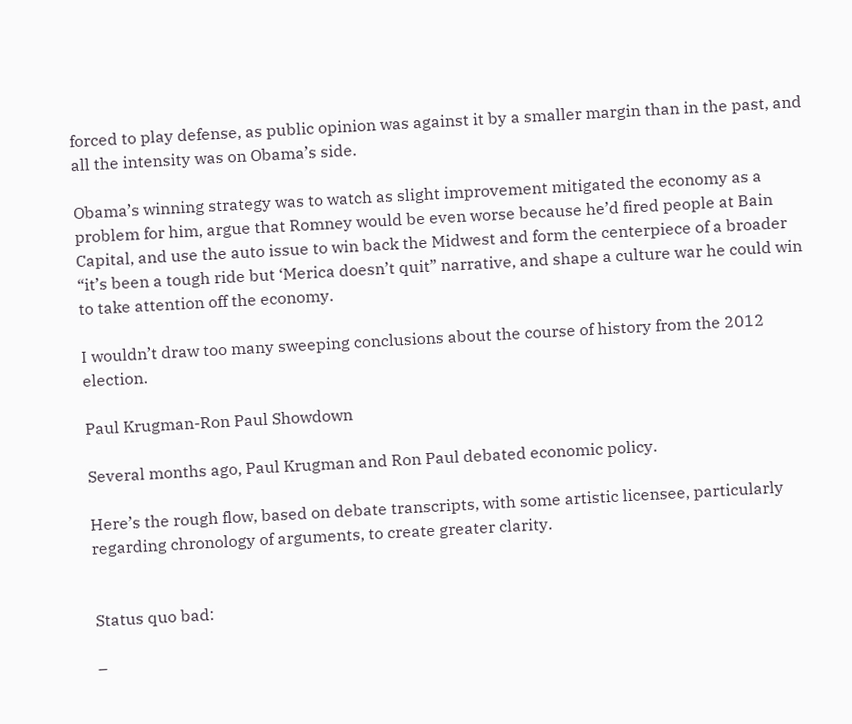forced to play defense, as public opinion was against it by a smaller margin than in the past, and all the intensity was on Obama’s side.

Obama’s winning strategy was to watch as slight improvement mitigated the economy as a problem for him, argue that Romney would be even worse because he’d fired people at Bain Capital, and use the auto issue to win back the Midwest and form the centerpiece of a broader “it’s been a tough ride but ‘Merica doesn’t quit” narrative, and shape a culture war he could win to take attention off the economy.

I wouldn’t draw too many sweeping conclusions about the course of history from the 2012 election.

Paul Krugman-Ron Paul Showdown

Several months ago, Paul Krugman and Ron Paul debated economic policy.

Here’s the rough flow, based on debate transcripts, with some artistic licensee, particularly regarding chronology of arguments, to create greater clarity.


Status quo bad:

–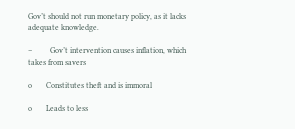Gov’t should not run monetary policy, as it lacks adequate knowledge.

–         Gov’t intervention causes inflation, which takes from savers

o       Constitutes theft and is immoral

o       Leads to less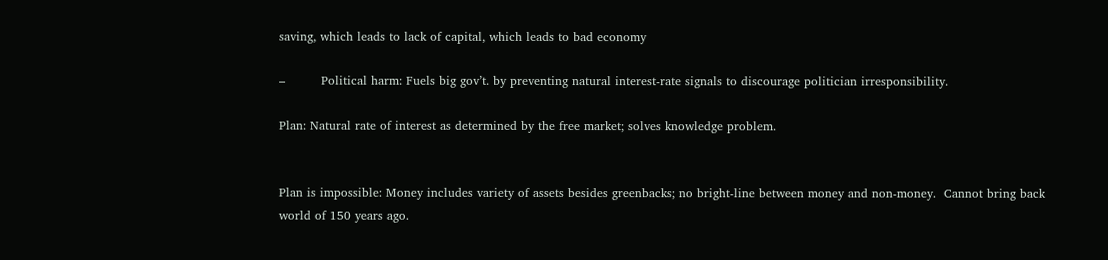saving, which leads to lack of capital, which leads to bad economy

–         Political harm: Fuels big gov’t. by preventing natural interest-rate signals to discourage politician irresponsibility.

Plan: Natural rate of interest as determined by the free market; solves knowledge problem.


Plan is impossible: Money includes variety of assets besides greenbacks; no bright-line between money and non-money.  Cannot bring back world of 150 years ago.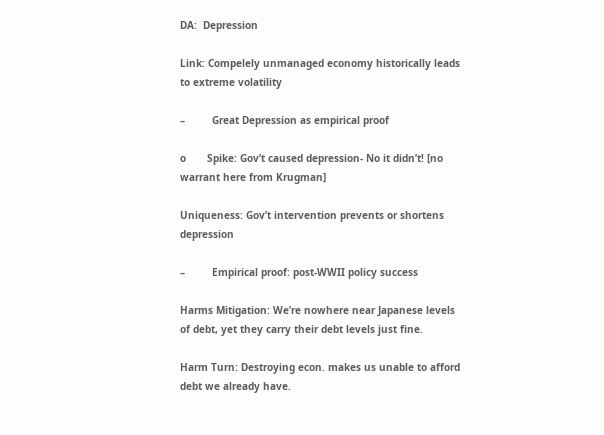DA:  Depression

Link: Compelely unmanaged economy historically leads to extreme volatility

–         Great Depression as empirical proof

o       Spike: Gov’t caused depression- No it didn’t! [no warrant here from Krugman]

Uniqueness: Gov’t intervention prevents or shortens depression

–         Empirical proof: post-WWII policy success

Harms Mitigation: We’re nowhere near Japanese levels of debt, yet they carry their debt levels just fine.

Harm Turn: Destroying econ. makes us unable to afford debt we already have.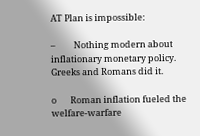AT Plan is impossible:

–         Nothing modern about inflationary monetary policy.  Greeks and Romans did it.

o       Roman inflation fueled the welfare-warfare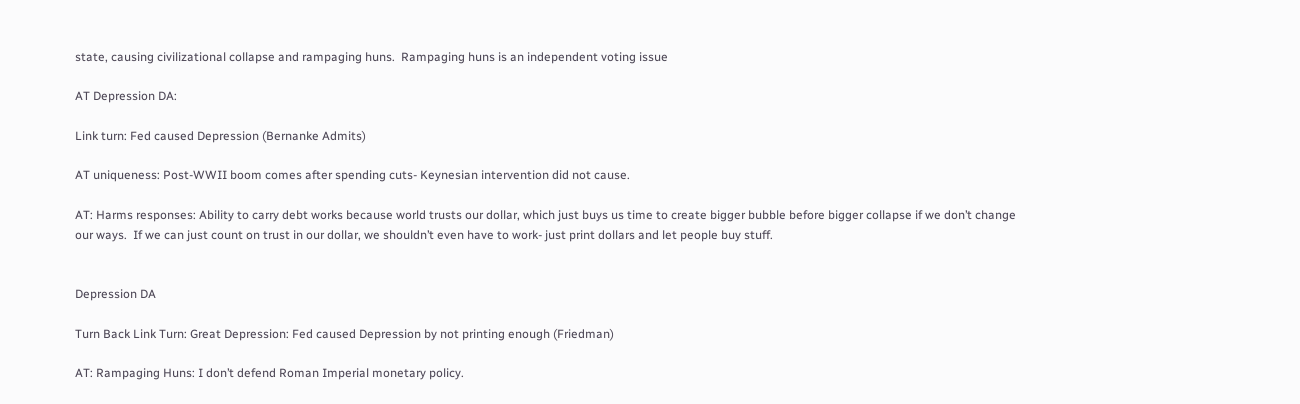state, causing civilizational collapse and rampaging huns.  Rampaging huns is an independent voting issue

AT Depression DA:

Link turn: Fed caused Depression (Bernanke Admits)

AT uniqueness: Post-WWII boom comes after spending cuts- Keynesian intervention did not cause.

AT: Harms responses: Ability to carry debt works because world trusts our dollar, which just buys us time to create bigger bubble before bigger collapse if we don’t change our ways.  If we can just count on trust in our dollar, we shouldn’t even have to work- just print dollars and let people buy stuff.


Depression DA

Turn Back Link Turn: Great Depression: Fed caused Depression by not printing enough (Friedman)

AT: Rampaging Huns: I don’t defend Roman Imperial monetary policy.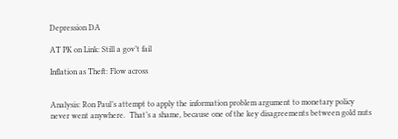Depression DA

AT PK on Link: Still a gov’t fail

Inflation as Theft: Flow across


Analysis: Ron Paul’s attempt to apply the information problem argument to monetary policy never went anywhere.  That’s a shame, because one of the key disagreements between gold nuts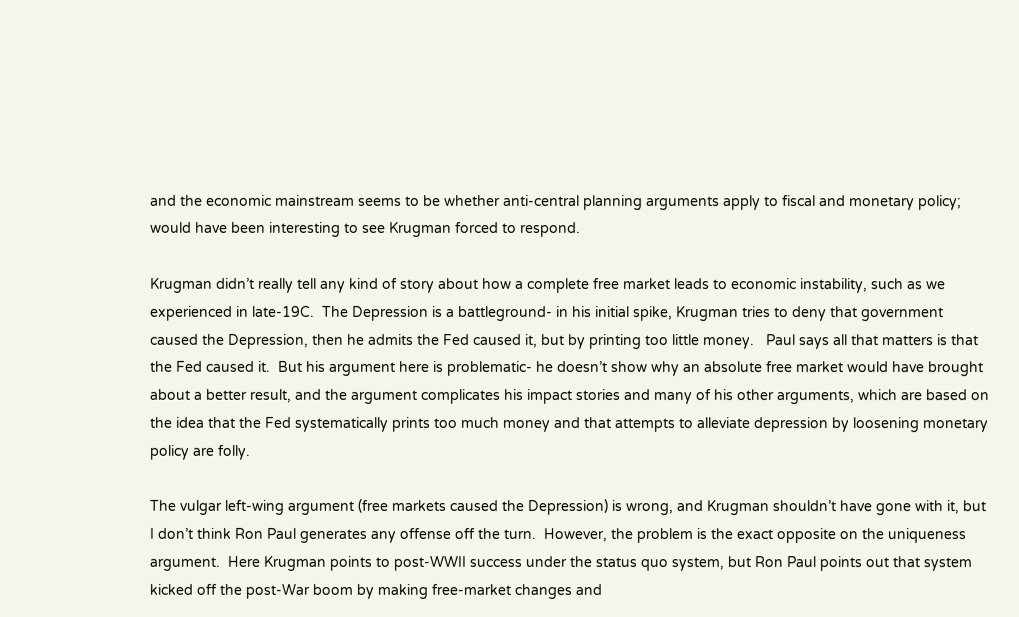and the economic mainstream seems to be whether anti-central planning arguments apply to fiscal and monetary policy; would have been interesting to see Krugman forced to respond.

Krugman didn’t really tell any kind of story about how a complete free market leads to economic instability, such as we experienced in late-19C.  The Depression is a battleground- in his initial spike, Krugman tries to deny that government caused the Depression, then he admits the Fed caused it, but by printing too little money.   Paul says all that matters is that the Fed caused it.  But his argument here is problematic- he doesn’t show why an absolute free market would have brought about a better result, and the argument complicates his impact stories and many of his other arguments, which are based on the idea that the Fed systematically prints too much money and that attempts to alleviate depression by loosening monetary policy are folly.

The vulgar left-wing argument (free markets caused the Depression) is wrong, and Krugman shouldn’t have gone with it, but I don’t think Ron Paul generates any offense off the turn.  However, the problem is the exact opposite on the uniqueness argument.  Here Krugman points to post-WWII success under the status quo system, but Ron Paul points out that system kicked off the post-War boom by making free-market changes and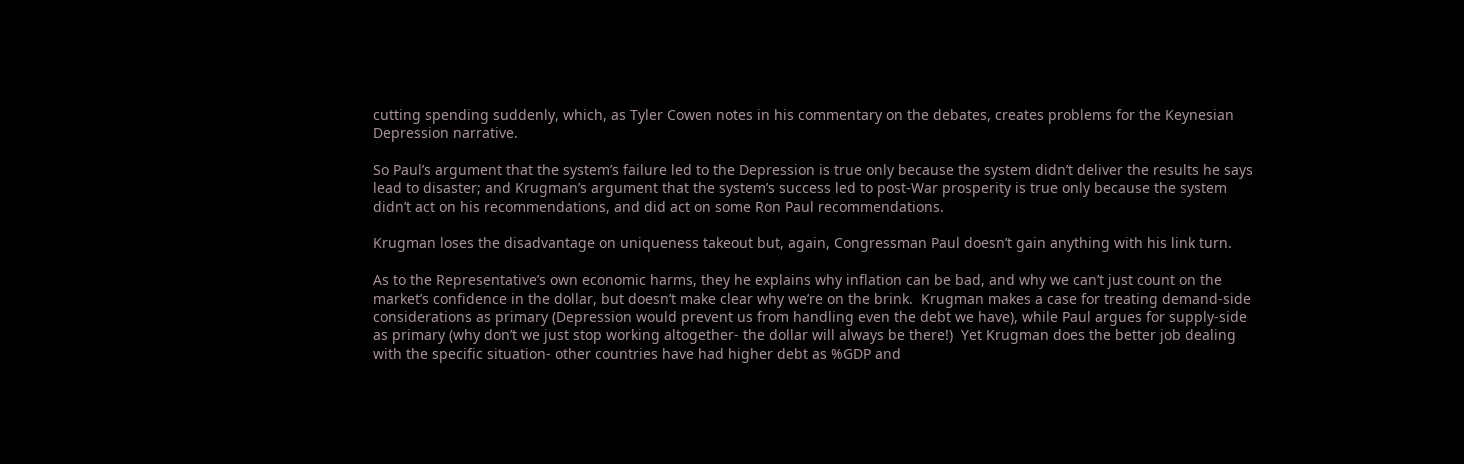cutting spending suddenly, which, as Tyler Cowen notes in his commentary on the debates, creates problems for the Keynesian Depression narrative.

So Paul’s argument that the system’s failure led to the Depression is true only because the system didn’t deliver the results he says lead to disaster; and Krugman’s argument that the system’s success led to post-War prosperity is true only because the system didn’t act on his recommendations, and did act on some Ron Paul recommendations.

Krugman loses the disadvantage on uniqueness takeout but, again, Congressman Paul doesn’t gain anything with his link turn.

As to the Representative’s own economic harms, they he explains why inflation can be bad, and why we can’t just count on the market’s confidence in the dollar, but doesn’t make clear why we’re on the brink.  Krugman makes a case for treating demand-side considerations as primary (Depression would prevent us from handling even the debt we have), while Paul argues for supply-side as primary (why don’t we just stop working altogether- the dollar will always be there!)  Yet Krugman does the better job dealing with the specific situation- other countries have had higher debt as %GDP and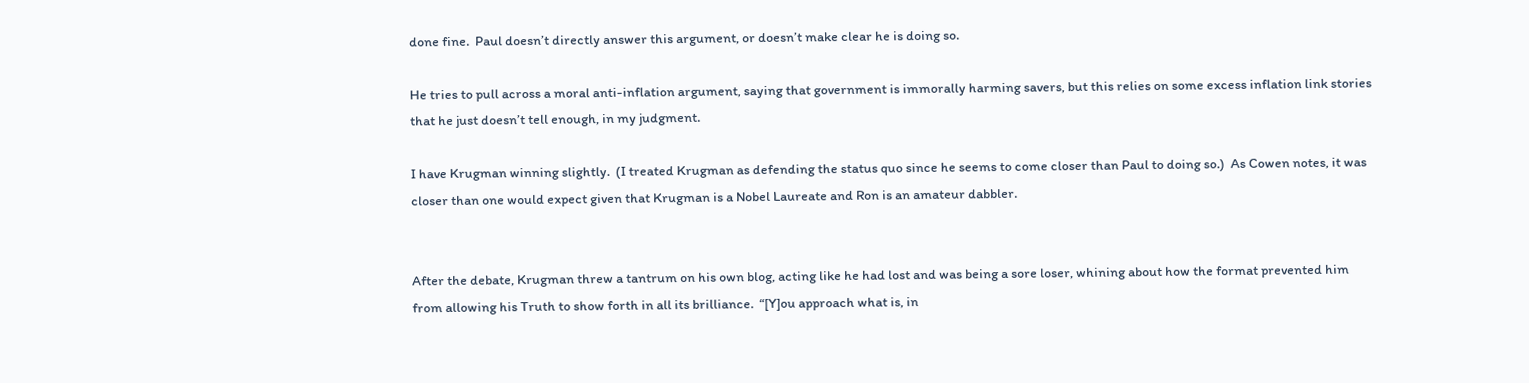done fine.  Paul doesn’t directly answer this argument, or doesn’t make clear he is doing so.

He tries to pull across a moral anti-inflation argument, saying that government is immorally harming savers, but this relies on some excess inflation link stories that he just doesn’t tell enough, in my judgment.

I have Krugman winning slightly.  (I treated Krugman as defending the status quo since he seems to come closer than Paul to doing so.)  As Cowen notes, it was closer than one would expect given that Krugman is a Nobel Laureate and Ron is an amateur dabbler.


After the debate, Krugman threw a tantrum on his own blog, acting like he had lost and was being a sore loser, whining about how the format prevented him from allowing his Truth to show forth in all its brilliance.  “[Y]ou approach what is, in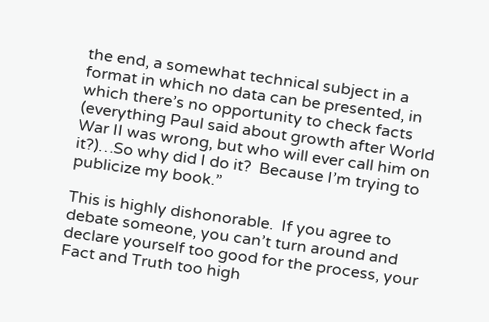the end, a somewhat technical subject in a format in which no data can be presented, in which there’s no opportunity to check facts (everything Paul said about growth after World War II was wrong, but who will ever call him on it?)…So why did I do it?  Because I’m trying to publicize my book.”

This is highly dishonorable.  If you agree to debate someone, you can’t turn around and declare yourself too good for the process, your Fact and Truth too high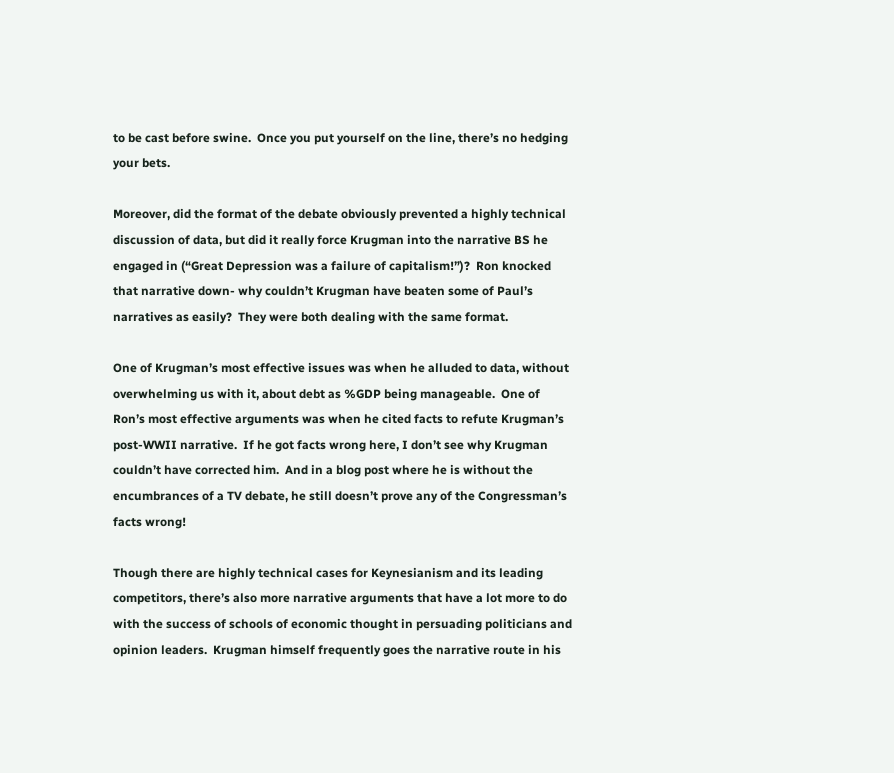to be cast before swine.  Once you put yourself on the line, there’s no hedging your bets.

Moreover, did the format of the debate obviously prevented a highly technical discussion of data, but did it really force Krugman into the narrative BS he engaged in (“Great Depression was a failure of capitalism!”)?  Ron knocked that narrative down- why couldn’t Krugman have beaten some of Paul’s narratives as easily?  They were both dealing with the same format.

One of Krugman’s most effective issues was when he alluded to data, without overwhelming us with it, about debt as %GDP being manageable.  One of Ron’s most effective arguments was when he cited facts to refute Krugman’s post-WWII narrative.  If he got facts wrong here, I don’t see why Krugman couldn’t have corrected him.  And in a blog post where he is without the encumbrances of a TV debate, he still doesn’t prove any of the Congressman’s facts wrong!

Though there are highly technical cases for Keynesianism and its leading competitors, there’s also more narrative arguments that have a lot more to do with the success of schools of economic thought in persuading politicians and opinion leaders.  Krugman himself frequently goes the narrative route in his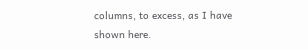columns, to excess, as I have shown here.